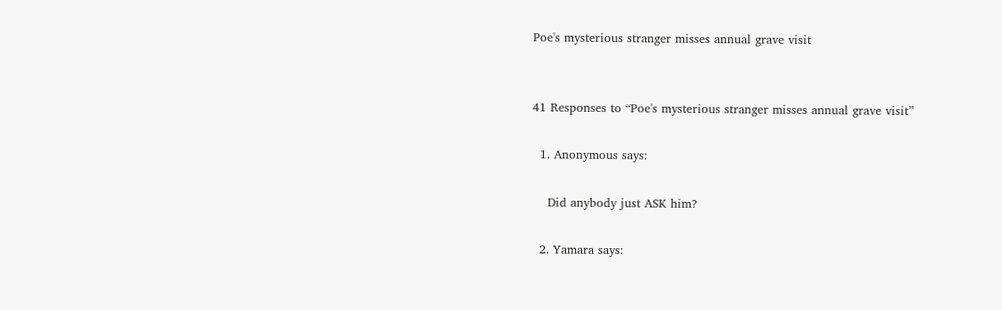Poe's mysterious stranger misses annual grave visit


41 Responses to “Poe's mysterious stranger misses annual grave visit”

  1. Anonymous says:

    Did anybody just ASK him?

  2. Yamara says: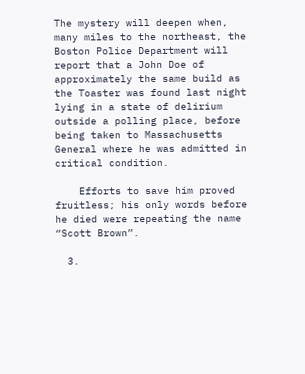The mystery will deepen when, many miles to the northeast, the Boston Police Department will report that a John Doe of approximately the same build as the Toaster was found last night lying in a state of delirium outside a polling place, before being taken to Massachusetts General where he was admitted in critical condition.

    Efforts to save him proved fruitless; his only words before he died were repeating the name “Scott Brown”.

  3.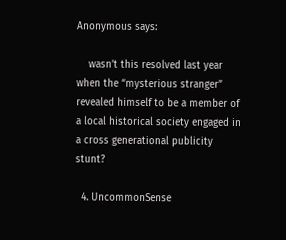Anonymous says:

    wasn’t this resolved last year when the “mysterious stranger” revealed himself to be a member of a local historical society engaged in a cross generational publicity stunt?

  4. UncommonSense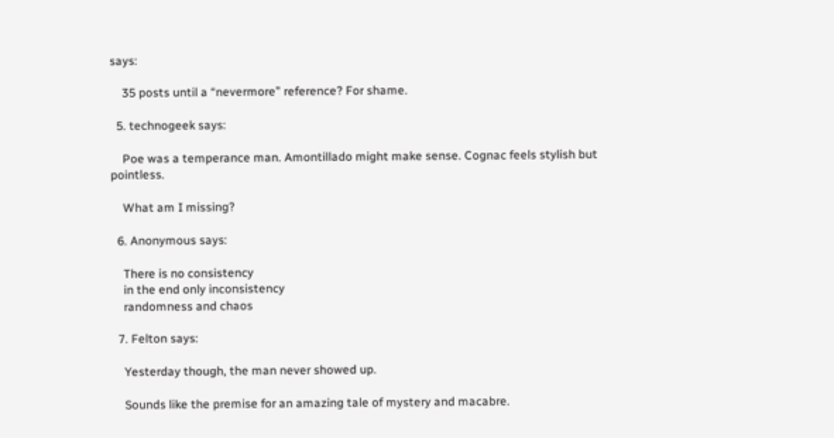says:

    35 posts until a “nevermore” reference? For shame.

  5. technogeek says:

    Poe was a temperance man. Amontillado might make sense. Cognac feels stylish but pointless.

    What am I missing?

  6. Anonymous says:

    There is no consistency
    in the end only inconsistency
    randomness and chaos

  7. Felton says:

    Yesterday though, the man never showed up.

    Sounds like the premise for an amazing tale of mystery and macabre.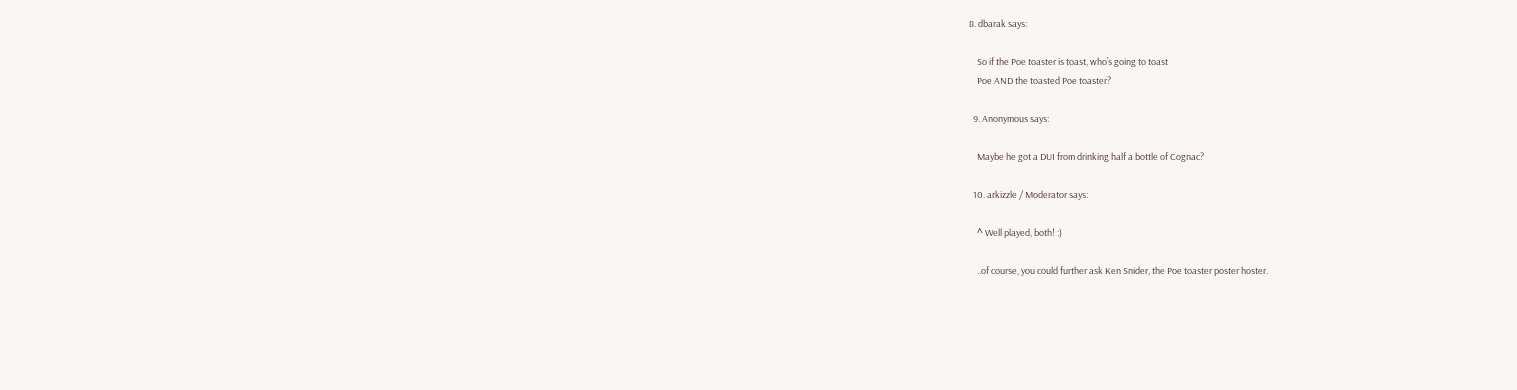8. dbarak says:

    So if the Poe toaster is toast, who’s going to toast
    Poe AND the toasted Poe toaster?

  9. Anonymous says:

    Maybe he got a DUI from drinking half a bottle of Cognac?

  10. arkizzle / Moderator says:

    ^ Well played, both! :)

    ..of course, you could further ask Ken Snider, the Poe toaster poster hoster.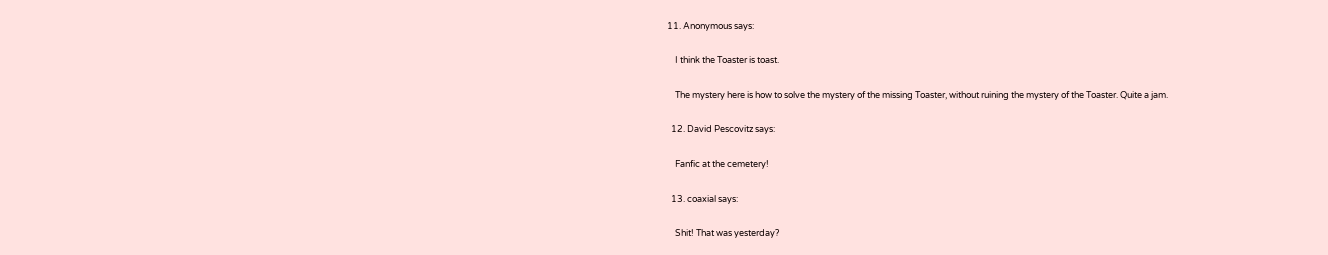11. Anonymous says:

    I think the Toaster is toast.

    The mystery here is how to solve the mystery of the missing Toaster, without ruining the mystery of the Toaster. Quite a jam.

  12. David Pescovitz says:

    Fanfic at the cemetery!

  13. coaxial says:

    Shit! That was yesterday?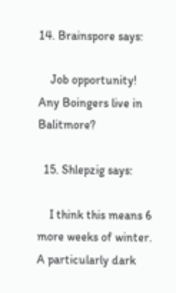14. Brainspore says:

    Job opportunity! Any Boingers live in Balitmore?

  15. Shlepzig says:

    I think this means 6 more weeks of winter. A particularly dark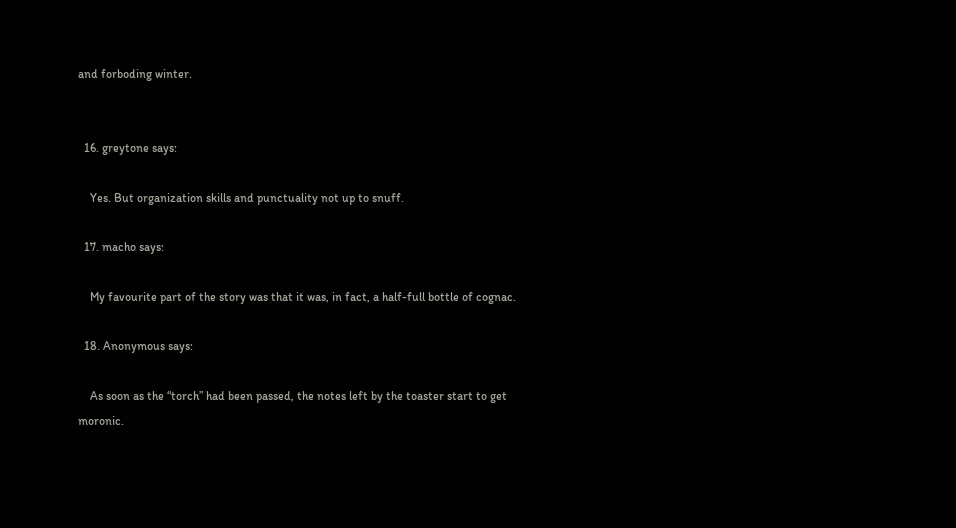and forboding winter.


  16. greytone says:

    Yes. But organization skills and punctuality not up to snuff.

  17. macho says:

    My favourite part of the story was that it was, in fact, a half-full bottle of cognac.

  18. Anonymous says:

    As soon as the “torch” had been passed, the notes left by the toaster start to get moronic.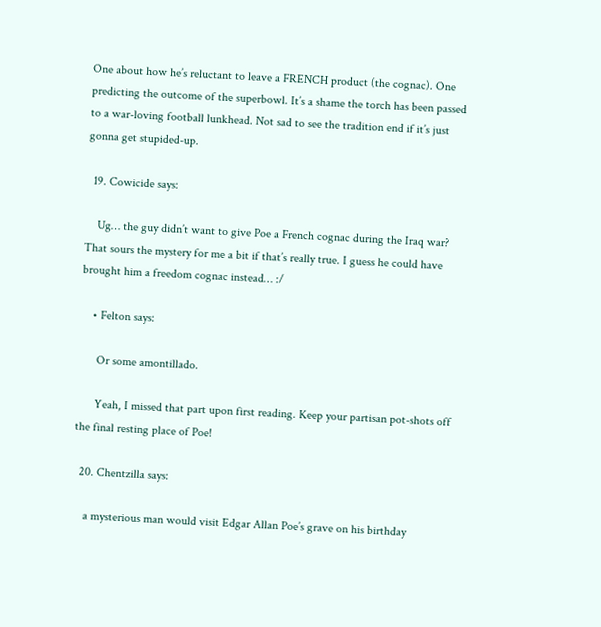One about how he’s reluctant to leave a FRENCH product (the cognac). One predicting the outcome of the superbowl. It’s a shame the torch has been passed to a war-loving football lunkhead. Not sad to see the tradition end if it’s just gonna get stupided-up.

  19. Cowicide says:

    Ug… the guy didn’t want to give Poe a French cognac during the Iraq war? That sours the mystery for me a bit if that’s really true. I guess he could have brought him a freedom cognac instead… :/

    • Felton says:

      Or some amontillado.

      Yeah, I missed that part upon first reading. Keep your partisan pot-shots off the final resting place of Poe!

  20. Chentzilla says:

    a mysterious man would visit Edgar Allan Poe’s grave on his birthday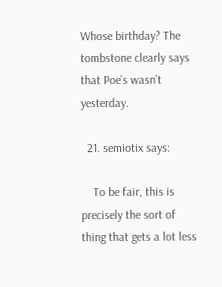Whose birthday? The tombstone clearly says that Poe’s wasn’t yesterday.

  21. semiotix says:

    To be fair, this is precisely the sort of thing that gets a lot less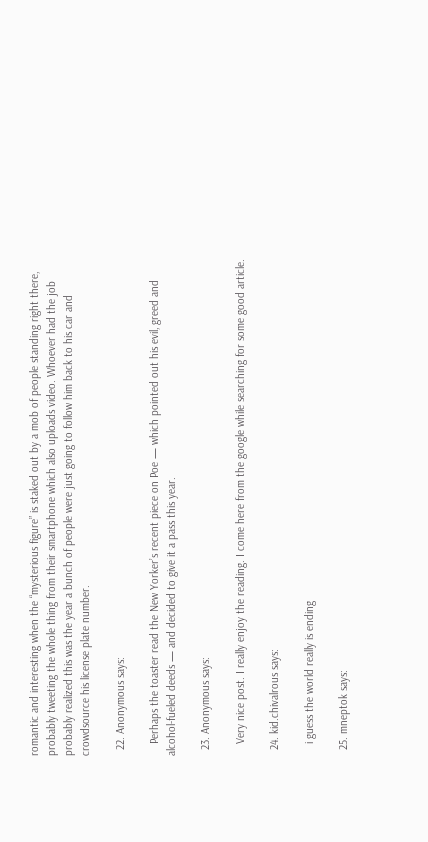romantic and interesting when the “mysterious figure” is staked out by a mob of people standing right there, probably tweeting the whole thing from their smartphone which also uploads video. Whoever had the job probably realized this was the year a bunch of people were just going to follow him back to his car and crowdsource his license plate number.

  22. Anonymous says:

    Perhaps the toaster read the New Yorker’s recent piece on Poe — which pointed out his evil, greed and alcohol-fueled deeds — and decided to give it a pass this year.

  23. Anonymous says:

    Very nice post. I really enjoy the reading. I come here from the google while searching for some good article.

  24. kid.chivalrous says:

    i guess the world really is ending

  25. mneptok says: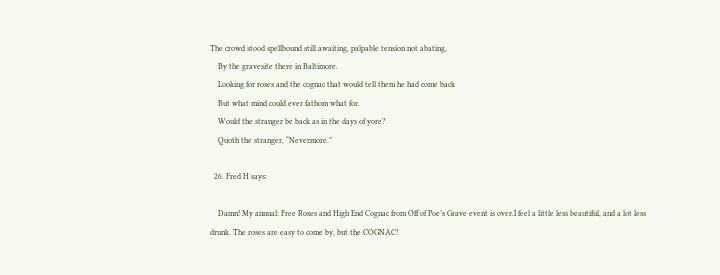The crowd stood spellbound still awaiting, palpable tension not abating,
    By the gravesite there in Baltimore.
    Looking for roses and the cognac that would tell them he had come back
    But what mind could ever fathom what for.
    Would the stranger be back as in the days of yore?
    Quoth the stranger, “Nevermore.”

  26. Fred H says:

    Damn! My annual: Free Roses and High End Cognac from Off of Poe’s Grave event is over.I feel a little less beautiful, and a lot less drunk. The roses are easy to come by, but the COGNAC!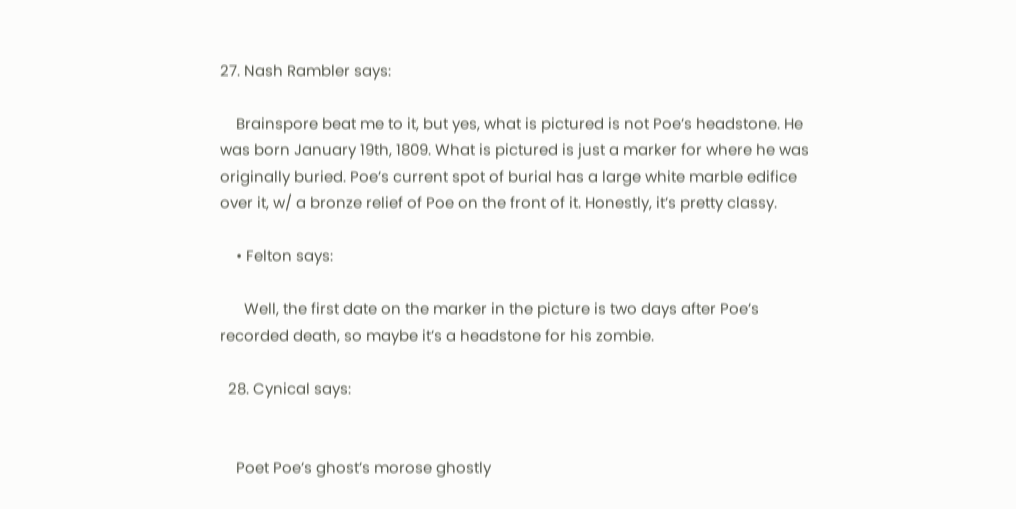27. Nash Rambler says:

    Brainspore beat me to it, but yes, what is pictured is not Poe’s headstone. He was born January 19th, 1809. What is pictured is just a marker for where he was originally buried. Poe’s current spot of burial has a large white marble edifice over it, w/ a bronze relief of Poe on the front of it. Honestly, it’s pretty classy.

    • Felton says:

      Well, the first date on the marker in the picture is two days after Poe’s recorded death, so maybe it’s a headstone for his zombie.

  28. Cynical says:


    Poet Poe’s ghost’s morose ghostly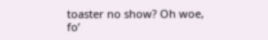toaster no show? Oh woe, fo’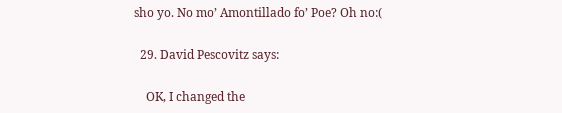sho yo. No mo’ Amontillado fo’ Poe? Oh no:(

  29. David Pescovitz says:

    OK, I changed the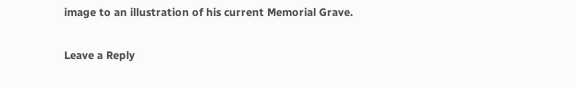image to an illustration of his current Memorial Grave.

Leave a Reply